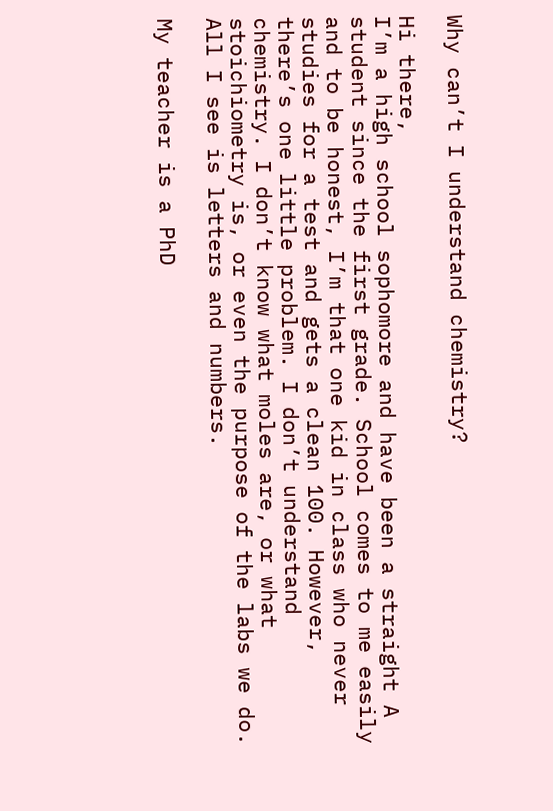Why can’t I understand chemistry?

Hi there,
I’m a high school sophomore and have been a straight A student since the first grade. School comes to me easily and to be honest, I’m that one kid in class who never studies for a test and gets a clean 100. However, there’s one little problem. I don’t understand chemistry. I don’t know what moles are, or what stoichiometry is, or even the purpose of the labs we do. All I see is letters and numbers.

My teacher is a PhD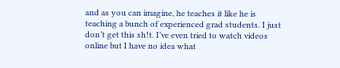and as you can imagine, he teaches it like he is teaching a bunch of experienced grad students. I just don’t get this sh!t. I’ve even tried to watch videos online but I have no idea what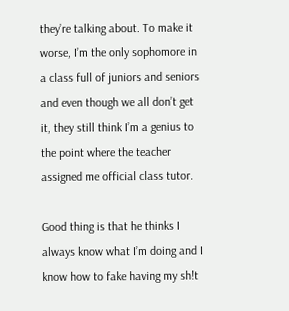they’re talking about. To make it worse, I’m the only sophomore in a class full of juniors and seniors and even though we all don’t get it, they still think I’m a genius to the point where the teacher assigned me official class tutor.

Good thing is that he thinks I always know what I’m doing and I know how to fake having my sh!t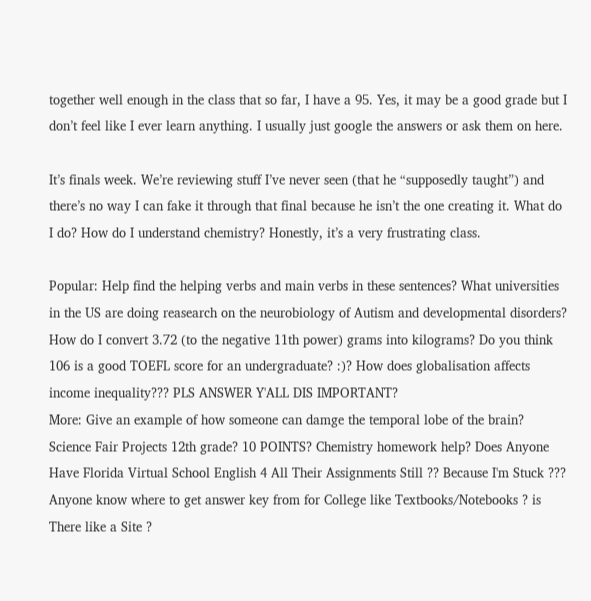together well enough in the class that so far, I have a 95. Yes, it may be a good grade but I don’t feel like I ever learn anything. I usually just google the answers or ask them on here.

It’s finals week. We’re reviewing stuff I’ve never seen (that he “supposedly taught”) and there’s no way I can fake it through that final because he isn’t the one creating it. What do I do? How do I understand chemistry? Honestly, it’s a very frustrating class.

Popular: Help find the helping verbs and main verbs in these sentences? What universities in the US are doing reasearch on the neurobiology of Autism and developmental disorders? How do I convert 3.72 (to the negative 11th power) grams into kilograms? Do you think 106 is a good TOEFL score for an undergraduate? :)? How does globalisation affects income inequality??? PLS ANSWER Y'ALL DIS IMPORTANT?
More: Give an example of how someone can damge the temporal lobe of the brain? Science Fair Projects 12th grade? 10 POINTS? Chemistry homework help? Does Anyone Have Florida Virtual School English 4 All Their Assignments Still ?? Because I'm Stuck ??? Anyone know where to get answer key from for College like Textbooks/Notebooks ? is There like a Site ?